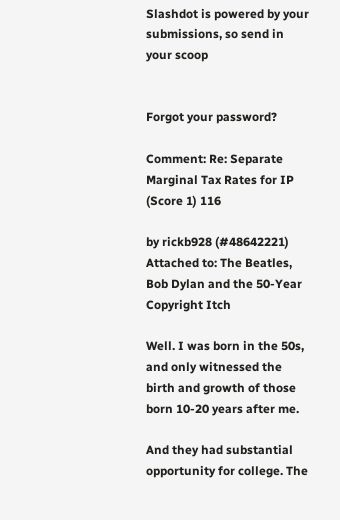Slashdot is powered by your submissions, so send in your scoop


Forgot your password?

Comment: Re: Separate Marginal Tax Rates for IP (Score 1) 116

by rickb928 (#48642221) Attached to: The Beatles, Bob Dylan and the 50-Year Copyright Itch

Well. I was born in the 50s, and only witnessed the birth and growth of those born 10-20 years after me.

And they had substantial opportunity for college. The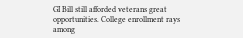GI Bill still afforded veterans great opportunities. College enrollment rays among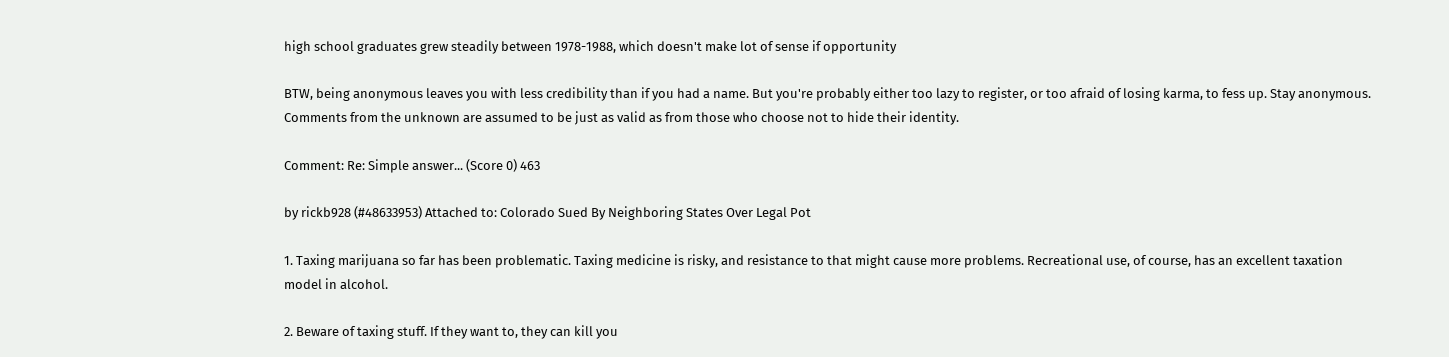high school graduates grew steadily between 1978-1988, which doesn't make lot of sense if opportunity

BTW, being anonymous leaves you with less credibility than if you had a name. But you're probably either too lazy to register, or too afraid of losing karma, to fess up. Stay anonymous. Comments from the unknown are assumed to be just as valid as from those who choose not to hide their identity.

Comment: Re: Simple answer... (Score 0) 463

by rickb928 (#48633953) Attached to: Colorado Sued By Neighboring States Over Legal Pot

1. Taxing marijuana so far has been problematic. Taxing medicine is risky, and resistance to that might cause more problems. Recreational use, of course, has an excellent taxation model in alcohol.

2. Beware of taxing stuff. If they want to, they can kill you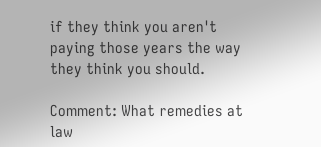if they think you aren't paying those years the way they think you should.

Comment: What remedies at law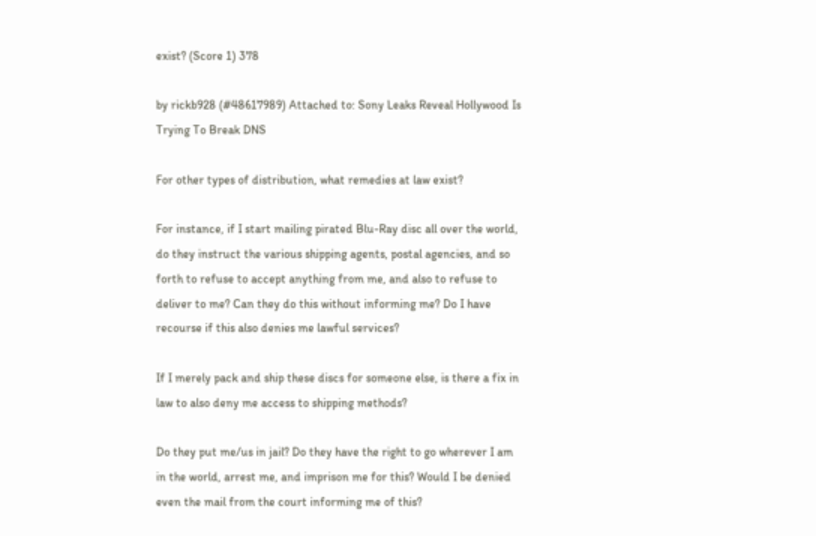exist? (Score 1) 378

by rickb928 (#48617989) Attached to: Sony Leaks Reveal Hollywood Is Trying To Break DNS

For other types of distribution, what remedies at law exist?

For instance, if I start mailing pirated Blu-Ray disc all over the world, do they instruct the various shipping agents, postal agencies, and so forth to refuse to accept anything from me, and also to refuse to deliver to me? Can they do this without informing me? Do I have recourse if this also denies me lawful services?

If I merely pack and ship these discs for someone else, is there a fix in law to also deny me access to shipping methods?

Do they put me/us in jail? Do they have the right to go wherever I am in the world, arrest me, and imprison me for this? Would I be denied even the mail from the court informing me of this?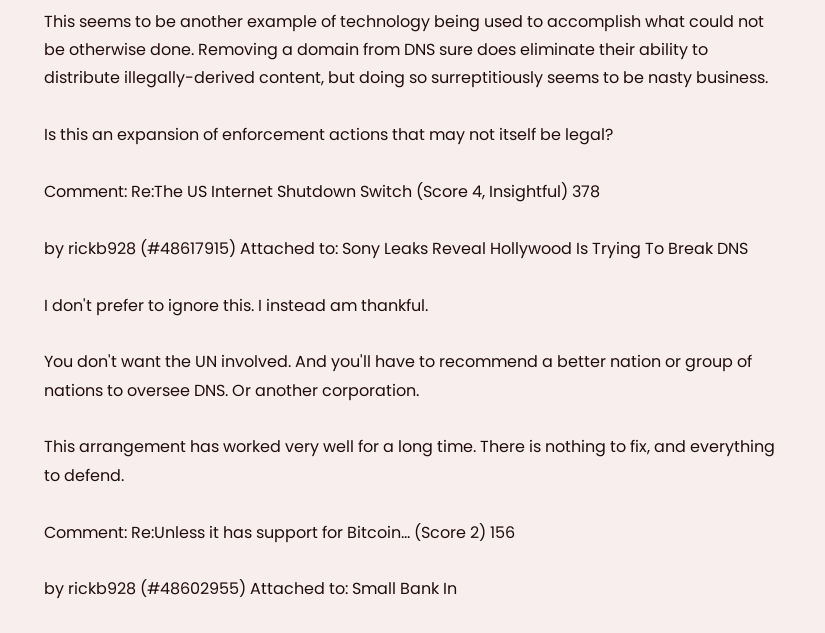This seems to be another example of technology being used to accomplish what could not be otherwise done. Removing a domain from DNS sure does eliminate their ability to distribute illegally-derived content, but doing so surreptitiously seems to be nasty business.

Is this an expansion of enforcement actions that may not itself be legal?

Comment: Re:The US Internet Shutdown Switch (Score 4, Insightful) 378

by rickb928 (#48617915) Attached to: Sony Leaks Reveal Hollywood Is Trying To Break DNS

I don't prefer to ignore this. I instead am thankful.

You don't want the UN involved. And you'll have to recommend a better nation or group of nations to oversee DNS. Or another corporation.

This arrangement has worked very well for a long time. There is nothing to fix, and everything to defend.

Comment: Re:Unless it has support for Bitcoin... (Score 2) 156

by rickb928 (#48602955) Attached to: Small Bank In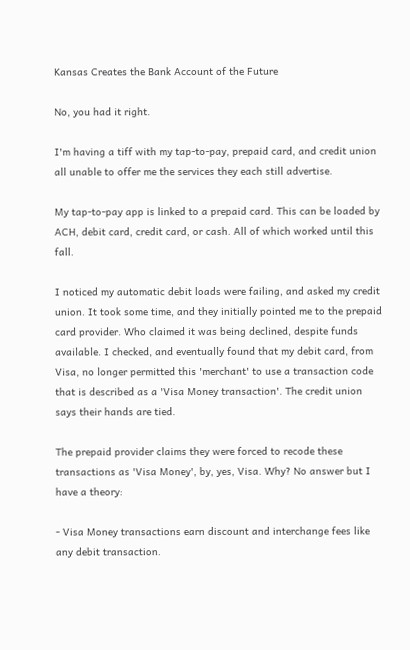Kansas Creates the Bank Account of the Future

No, you had it right.

I'm having a tiff with my tap-to-pay, prepaid card, and credit union all unable to offer me the services they each still advertise.

My tap-to-pay app is linked to a prepaid card. This can be loaded by ACH, debit card, credit card, or cash. All of which worked until this fall.

I noticed my automatic debit loads were failing, and asked my credit union. It took some time, and they initially pointed me to the prepaid card provider. Who claimed it was being declined, despite funds available. I checked, and eventually found that my debit card, from Visa, no longer permitted this 'merchant' to use a transaction code that is described as a 'Visa Money transaction'. The credit union says their hands are tied.

The prepaid provider claims they were forced to recode these transactions as 'Visa Money', by, yes, Visa. Why? No answer but I have a theory:

- Visa Money transactions earn discount and interchange fees like any debit transaction.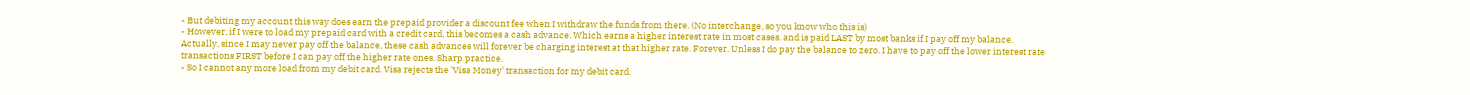- But debiting my account this way does earn the prepaid provider a discount fee when I withdraw the funds from there. (No interchange, so you know who this is)
- However, if I were to load my prepaid card with a credit card, this becomes a cash advance. Which earns a higher interest rate in most cases. and is paid LAST by most banks if I pay off my balance. Actually, since I may never pay off the balance, these cash advances will forever be charging interest at that higher rate. Forever. Unless I do pay the balance to zero. I have to pay off the lower interest rate transactions FIRST before I can pay off the higher rate ones. Sharp practice.
- So I cannot any more load from my debit card. Visa rejects the 'Visa Money' transaction for my debit card.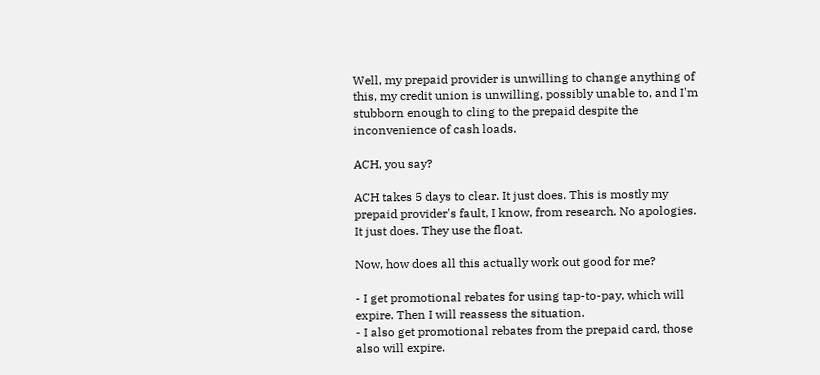Well, my prepaid provider is unwilling to change anything of this, my credit union is unwilling, possibly unable to, and I'm stubborn enough to cling to the prepaid despite the inconvenience of cash loads.

ACH, you say?

ACH takes 5 days to clear. It just does. This is mostly my prepaid provider's fault, I know, from research. No apologies. It just does. They use the float.

Now, how does all this actually work out good for me?

- I get promotional rebates for using tap-to-pay, which will expire. Then I will reassess the situation.
- I also get promotional rebates from the prepaid card, those also will expire.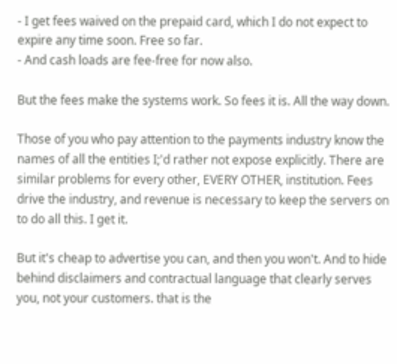- I get fees waived on the prepaid card, which I do not expect to expire any time soon. Free so far.
- And cash loads are fee-free for now also.

But the fees make the systems work. So fees it is. All the way down.

Those of you who pay attention to the payments industry know the names of all the entities I;'d rather not expose explicitly. There are similar problems for every other, EVERY OTHER, institution. Fees drive the industry, and revenue is necessary to keep the servers on to do all this. I get it.

But it's cheap to advertise you can, and then you won't. And to hide behind disclaimers and contractual language that clearly serves you, not your customers. that is the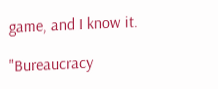game, and I know it.

"Bureaucracy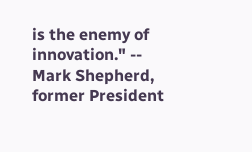is the enemy of innovation." -- Mark Shepherd, former President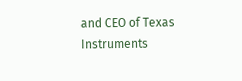and CEO of Texas Instruments